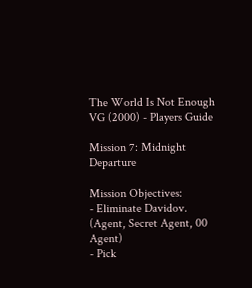The World Is Not Enough VG (2000) - Players Guide

Mission 7: Midnight Departure

Mission Objectives:
- Eliminate Davidov. (Agent, Secret Agent, 00 Agent)
- Pick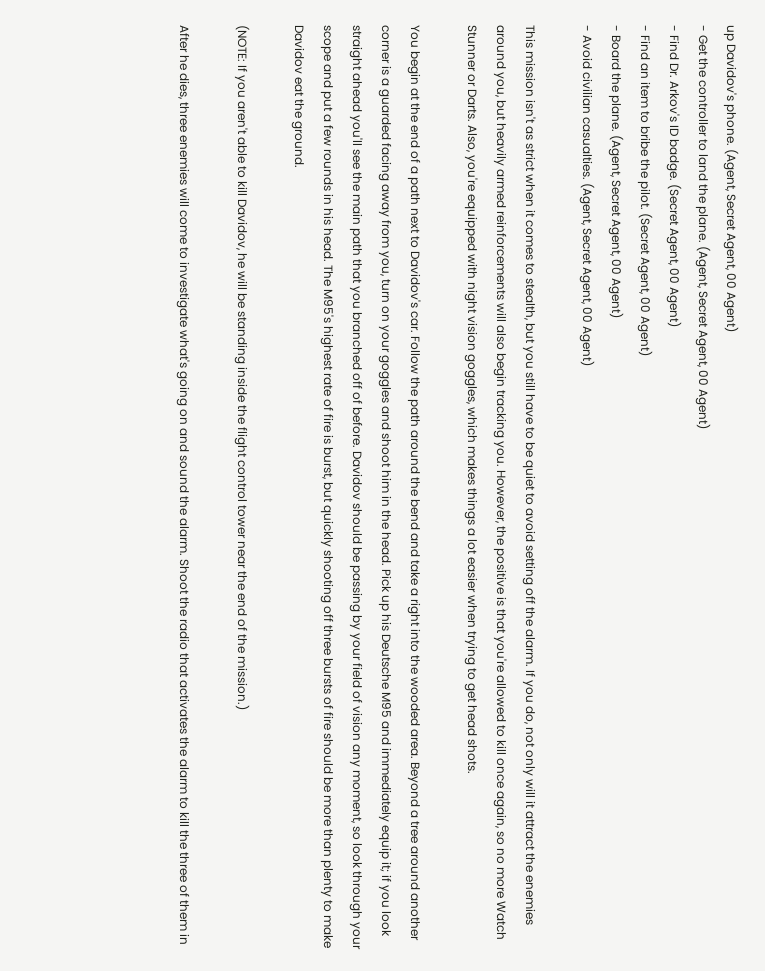up Davidov's phone. (Agent, Secret Agent, 00 Agent)
- Get the controller to land the plane. (Agent, Secret Agent, 00 Agent)
- Find Dr. Arkov's ID badge. (Secret Agent, 00 Agent)
- Find an item to bribe the pilot. (Secret Agent, 00 Agent)
- Board the plane. (Agent, Secret Agent, 00 Agent)
- Avoid civilian casualties. (Agent, Secret Agent, 00 Agent)

This mission isn't as strict when it comes to stealth, but you still have to be quiet to avoid setting off the alarm. If you do, not only will it attract the enemies around you, but heavily armed reinforcements will also begin tracking you. However, the positive is that you're allowed to kill once again, so no more Watch Stunner or Darts. Also, you're equipped with night vision goggles, which makes things a lot easier when trying to get head shots.

You begin at the end of a path next to Davidov's car. Follow the path around the bend and take a right into the wooded area. Beyond a tree around another corner is a guarded facing away from you, turn on your goggles and shoot him in the head. Pick up his Deutsche M95 and immediately equip it; if you look straight ahead you'll see the main path that you branched off of before. Davidov should be passing by your field of vision any moment, so look through your scope and put a few rounds in his head. The M95's highest rate of fire is burst, but quickly shooting off three bursts of fire should be more than plenty to make Davidov eat the ground.

(NOTE: If you aren't able to kill Davidov, he will be standing inside the flight control tower near the end of the mission.)

After he dies, three enemies will come to investigate what's going on and sound the alarm. Shoot the radio that activates the alarm to kill the three of them in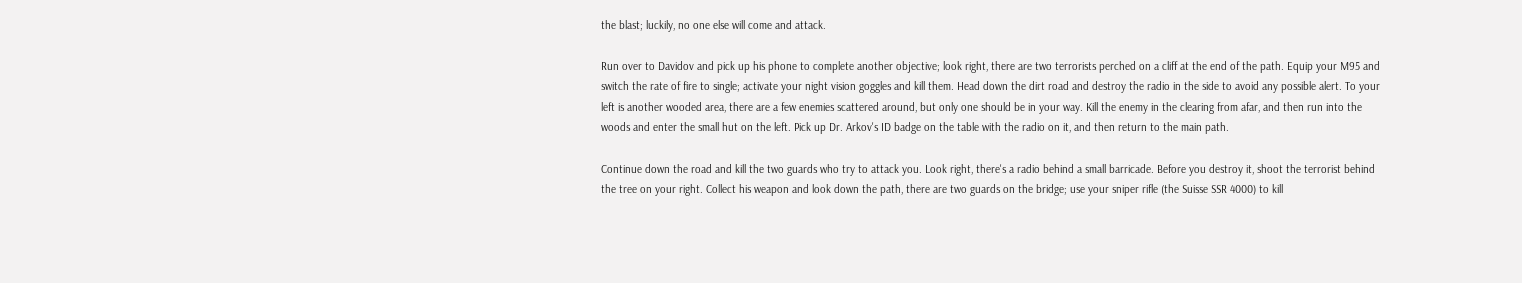the blast; luckily, no one else will come and attack.

Run over to Davidov and pick up his phone to complete another objective; look right, there are two terrorists perched on a cliff at the end of the path. Equip your M95 and switch the rate of fire to single; activate your night vision goggles and kill them. Head down the dirt road and destroy the radio in the side to avoid any possible alert. To your left is another wooded area, there are a few enemies scattered around, but only one should be in your way. Kill the enemy in the clearing from afar, and then run into the woods and enter the small hut on the left. Pick up Dr. Arkov's ID badge on the table with the radio on it, and then return to the main path.

Continue down the road and kill the two guards who try to attack you. Look right, there's a radio behind a small barricade. Before you destroy it, shoot the terrorist behind the tree on your right. Collect his weapon and look down the path, there are two guards on the bridge; use your sniper rifle (the Suisse SSR 4000) to kill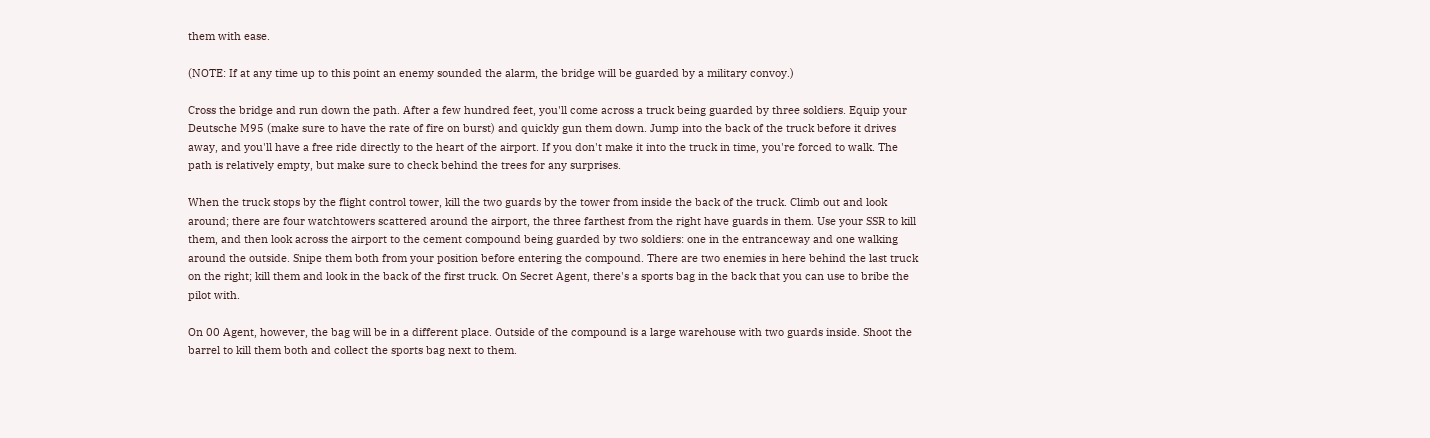them with ease.

(NOTE: If at any time up to this point an enemy sounded the alarm, the bridge will be guarded by a military convoy.)

Cross the bridge and run down the path. After a few hundred feet, you'll come across a truck being guarded by three soldiers. Equip your Deutsche M95 (make sure to have the rate of fire on burst) and quickly gun them down. Jump into the back of the truck before it drives away, and you'll have a free ride directly to the heart of the airport. If you don't make it into the truck in time, you're forced to walk. The path is relatively empty, but make sure to check behind the trees for any surprises.

When the truck stops by the flight control tower, kill the two guards by the tower from inside the back of the truck. Climb out and look around; there are four watchtowers scattered around the airport, the three farthest from the right have guards in them. Use your SSR to kill them, and then look across the airport to the cement compound being guarded by two soldiers: one in the entranceway and one walking around the outside. Snipe them both from your position before entering the compound. There are two enemies in here behind the last truck on the right; kill them and look in the back of the first truck. On Secret Agent, there's a sports bag in the back that you can use to bribe the pilot with.

On 00 Agent, however, the bag will be in a different place. Outside of the compound is a large warehouse with two guards inside. Shoot the barrel to kill them both and collect the sports bag next to them.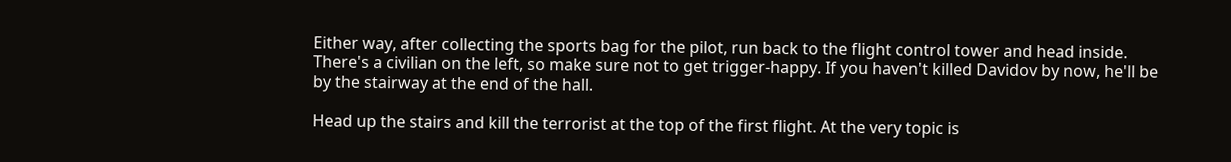Either way, after collecting the sports bag for the pilot, run back to the flight control tower and head inside. There's a civilian on the left, so make sure not to get trigger-happy. If you haven't killed Davidov by now, he'll be by the stairway at the end of the hall.

Head up the stairs and kill the terrorist at the top of the first flight. At the very topic is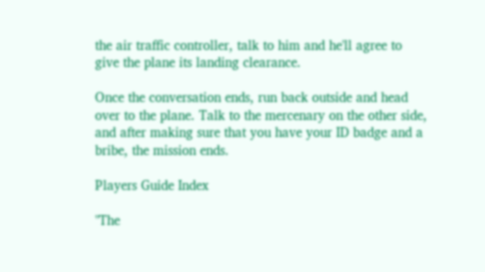the air traffic controller, talk to him and he'll agree to give the plane its landing clearance.

Once the conversation ends, run back outside and head over to the plane. Talk to the mercenary on the other side, and after making sure that you have your ID badge and a bribe, the mission ends.

Players Guide Index

"The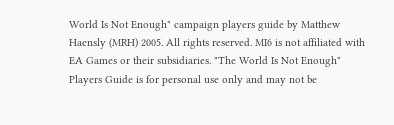World Is Not Enough" campaign players guide by Matthew Haensly (MRH) 2005. All rights reserved. MI6 is not affiliated with EA Games or their subsidiaries. "The World Is Not Enough" Players Guide is for personal use only and may not be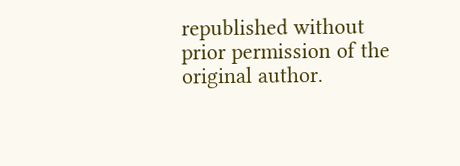republished without prior permission of the original author.